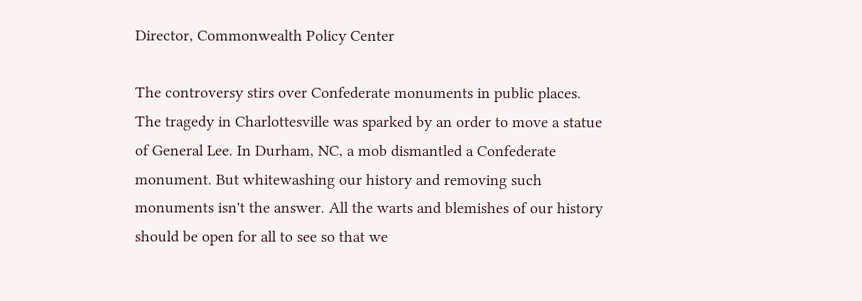Director, Commonwealth Policy Center

The controversy stirs over Confederate monuments in public places. The tragedy in Charlottesville was sparked by an order to move a statue of General Lee. In Durham, NC, a mob dismantled a Confederate monument. But whitewashing our history and removing such monuments isn't the answer. All the warts and blemishes of our history should be open for all to see so that we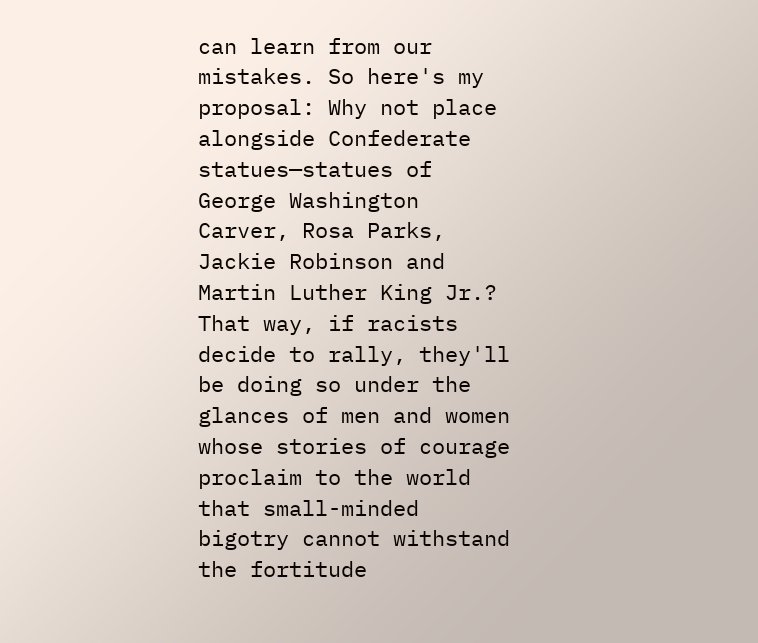can learn from our mistakes. So here's my proposal: Why not place alongside Confederate statues—statues of George Washington Carver, Rosa Parks, Jackie Robinson and Martin Luther King Jr.? That way, if racists decide to rally, they'll be doing so under the glances of men and women whose stories of courage proclaim to the world that small-minded bigotry cannot withstand the fortitude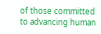of those committed to advancing human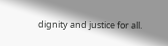dignity and justice for all.